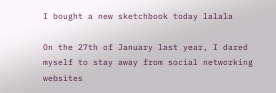I bought a new sketchbook today lalala

On the 27th of January last year, I dared myself to stay away from social networking websites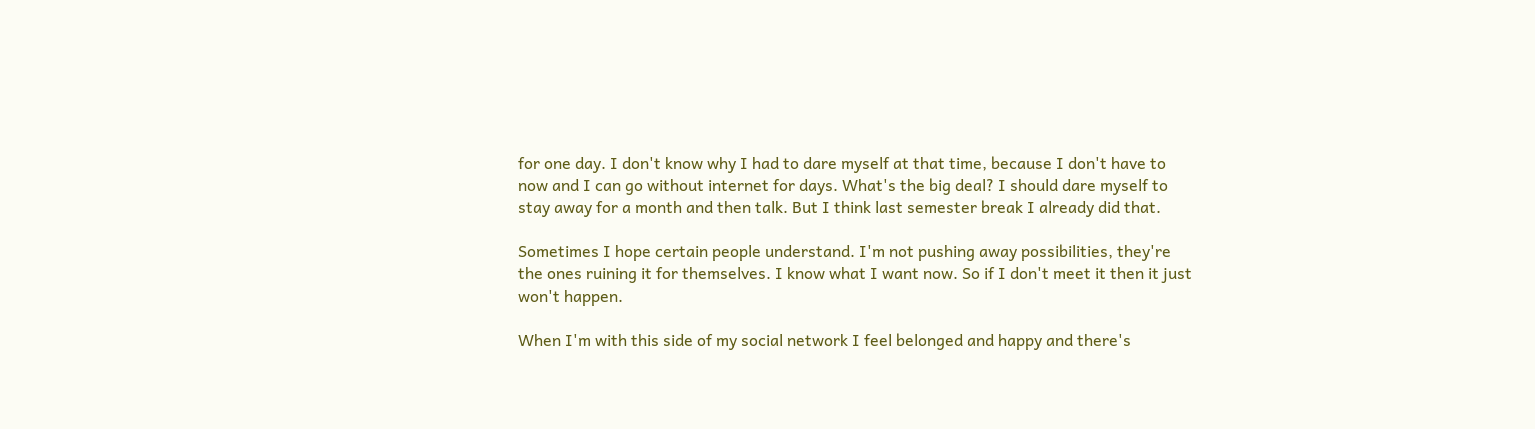for one day. I don't know why I had to dare myself at that time, because I don't have to now and I can go without internet for days. What's the big deal? I should dare myself to stay away for a month and then talk. But I think last semester break I already did that.

Sometimes I hope certain people understand. I'm not pushing away possibilities, they're the ones ruining it for themselves. I know what I want now. So if I don't meet it then it just won't happen.

When I'm with this side of my social network I feel belonged and happy and there's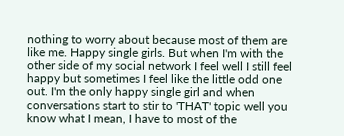nothing to worry about because most of them are like me. Happy single girls. But when I'm with the other side of my social network I feel well I still feel happy but sometimes I feel like the little odd one out. I'm the only happy single girl and when conversations start to stir to 'THAT' topic well you know what I mean, I have to most of the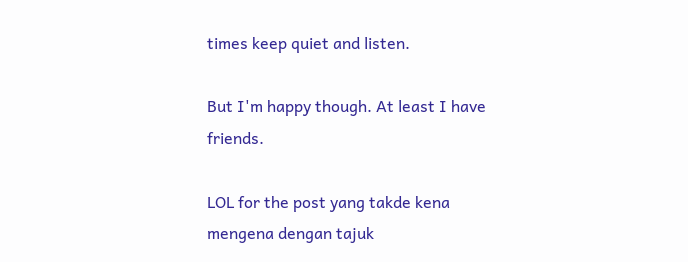times keep quiet and listen.

But I'm happy though. At least I have friends.

LOL for the post yang takde kena mengena dengan tajuk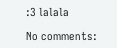:3 lalala

No comments: